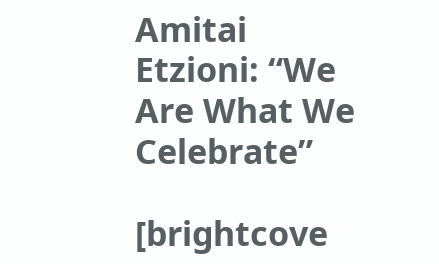Amitai Etzioni: “We Are What We Celebrate”

[brightcove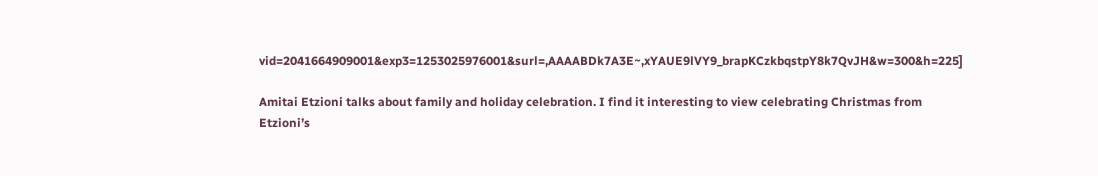vid=2041664909001&exp3=1253025976001&surl=,AAAABDk7A3E~,xYAUE9lVY9_brapKCzkbqstpY8k7QvJH&w=300&h=225]

Amitai Etzioni talks about family and holiday celebration. I find it interesting to view celebrating Christmas from Etzioni’s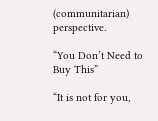(communitarian) perspective.

“You Don’t Need to Buy This”

“It is not for you,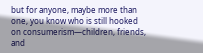but for anyone, maybe more than one, you know who is still hooked on consumerism—children, friends, and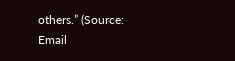others.” (Source: Email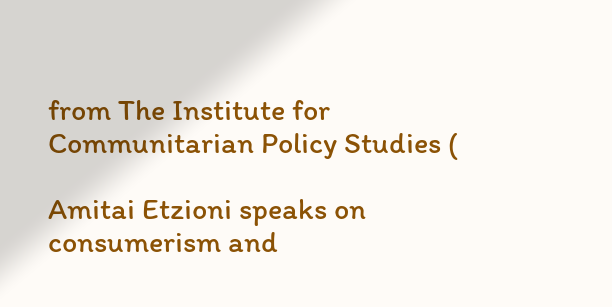from The Institute for Communitarian Policy Studies (

Amitai Etzioni speaks on consumerism and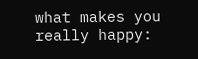what makes you really happy: